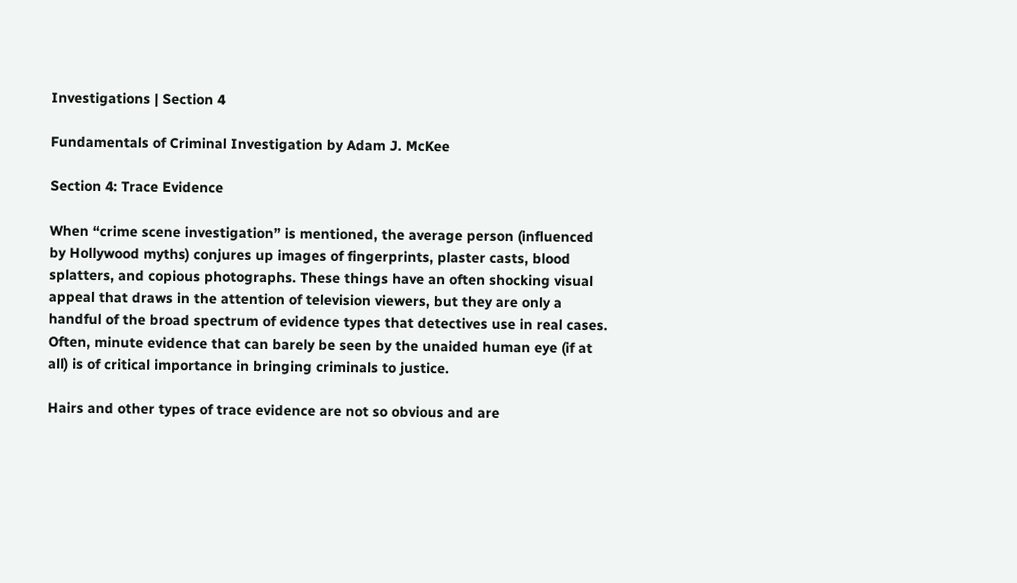Investigations | Section 4

Fundamentals of Criminal Investigation by Adam J. McKee

Section 4: Trace Evidence

When “crime scene investigation” is mentioned, the average person (influenced by Hollywood myths) conjures up images of fingerprints, plaster casts, blood splatters, and copious photographs. These things have an often shocking visual appeal that draws in the attention of television viewers, but they are only a handful of the broad spectrum of evidence types that detectives use in real cases. Often, minute evidence that can barely be seen by the unaided human eye (if at all) is of critical importance in bringing criminals to justice.

Hairs and other types of trace evidence are not so obvious and are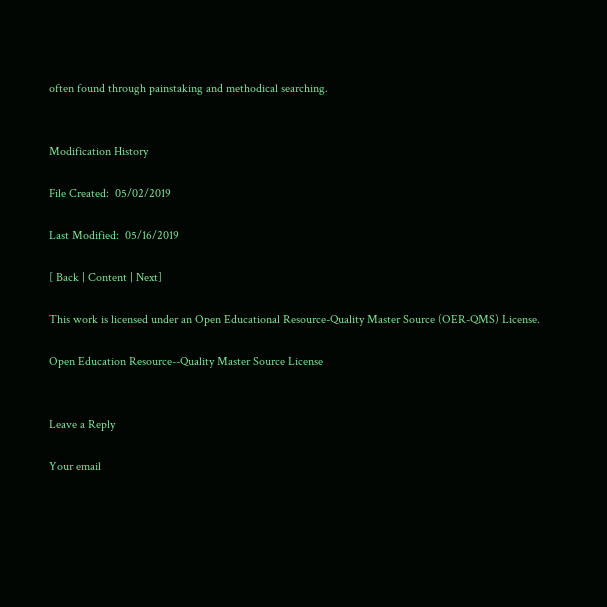often found through painstaking and methodical searching.


Modification History

File Created:  05/02/2019

Last Modified:  05/16/2019

[ Back | Content | Next]

This work is licensed under an Open Educational Resource-Quality Master Source (OER-QMS) License.

Open Education Resource--Quality Master Source License


Leave a Reply

Your email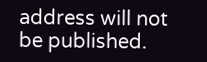address will not be published.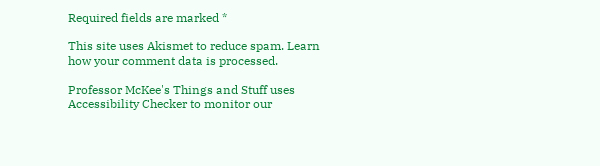Required fields are marked *

This site uses Akismet to reduce spam. Learn how your comment data is processed.

Professor McKee's Things and Stuff uses Accessibility Checker to monitor our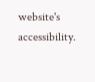website's accessibility.